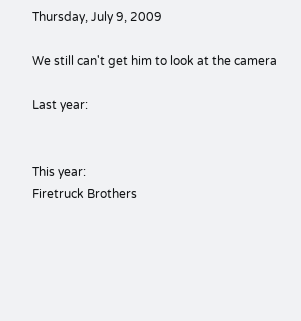Thursday, July 9, 2009

We still can't get him to look at the camera

Last year:


This year:
Firetruck Brothers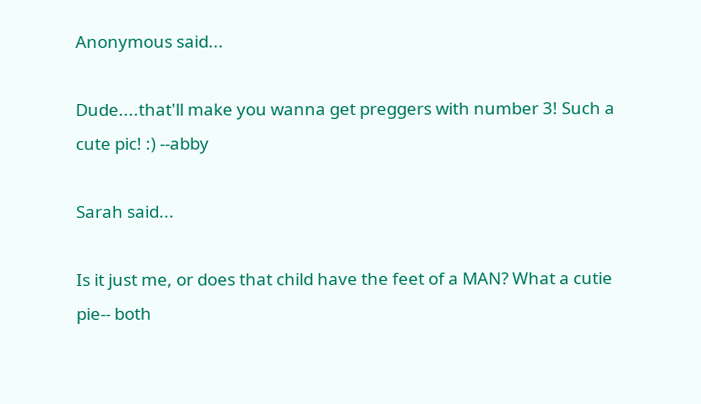Anonymous said...

Dude....that'll make you wanna get preggers with number 3! Such a cute pic! :) --abby

Sarah said...

Is it just me, or does that child have the feet of a MAN? What a cutie pie-- both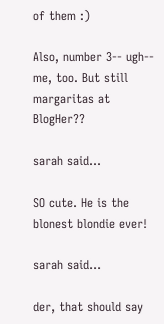of them :)

Also, number 3-- ugh-- me, too. But still margaritas at BlogHer??

sarah said...

SO cute. He is the blonest blondie ever!

sarah said...

der, that should say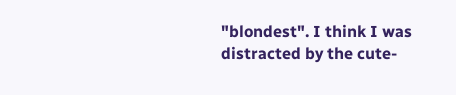"blondest". I think I was distracted by the cute-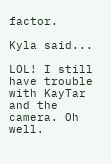factor.

Kyla said...

LOL! I still have trouble with KayTar and the camera. Oh well.